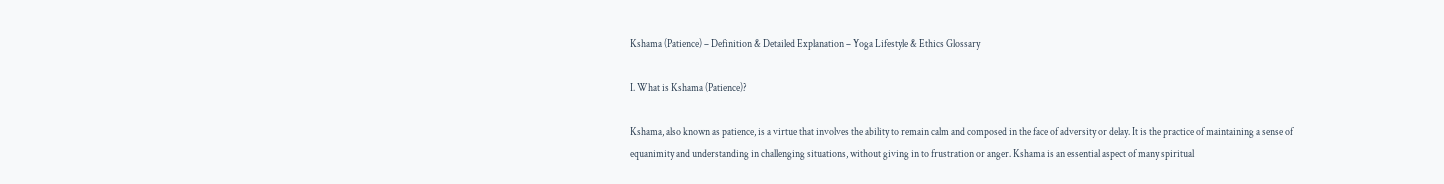Kshama (Patience) – Definition & Detailed Explanation – Yoga Lifestyle & Ethics Glossary

I. What is Kshama (Patience)?

Kshama, also known as patience, is a virtue that involves the ability to remain calm and composed in the face of adversity or delay. It is the practice of maintaining a sense of equanimity and understanding in challenging situations, without giving in to frustration or anger. Kshama is an essential aspect of many spiritual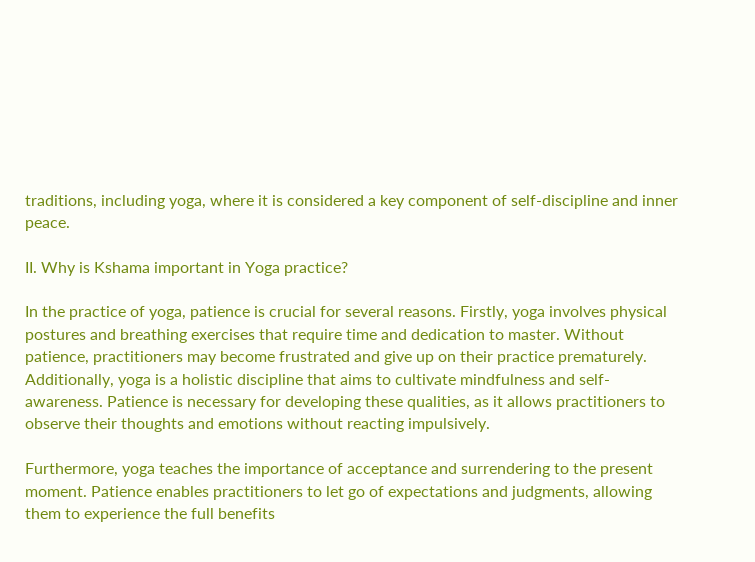traditions, including yoga, where it is considered a key component of self-discipline and inner peace.

II. Why is Kshama important in Yoga practice?

In the practice of yoga, patience is crucial for several reasons. Firstly, yoga involves physical postures and breathing exercises that require time and dedication to master. Without patience, practitioners may become frustrated and give up on their practice prematurely. Additionally, yoga is a holistic discipline that aims to cultivate mindfulness and self-awareness. Patience is necessary for developing these qualities, as it allows practitioners to observe their thoughts and emotions without reacting impulsively.

Furthermore, yoga teaches the importance of acceptance and surrendering to the present moment. Patience enables practitioners to let go of expectations and judgments, allowing them to experience the full benefits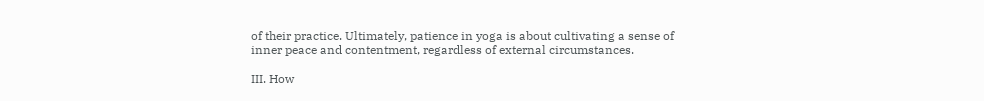of their practice. Ultimately, patience in yoga is about cultivating a sense of inner peace and contentment, regardless of external circumstances.

III. How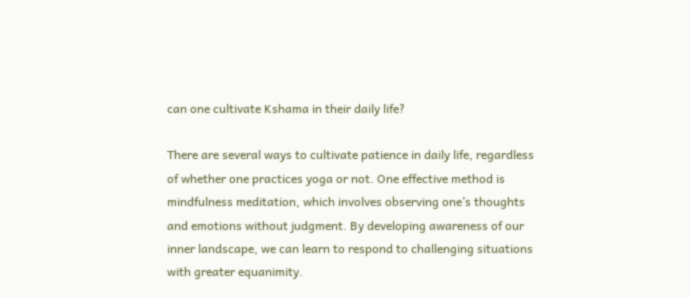can one cultivate Kshama in their daily life?

There are several ways to cultivate patience in daily life, regardless of whether one practices yoga or not. One effective method is mindfulness meditation, which involves observing one’s thoughts and emotions without judgment. By developing awareness of our inner landscape, we can learn to respond to challenging situations with greater equanimity.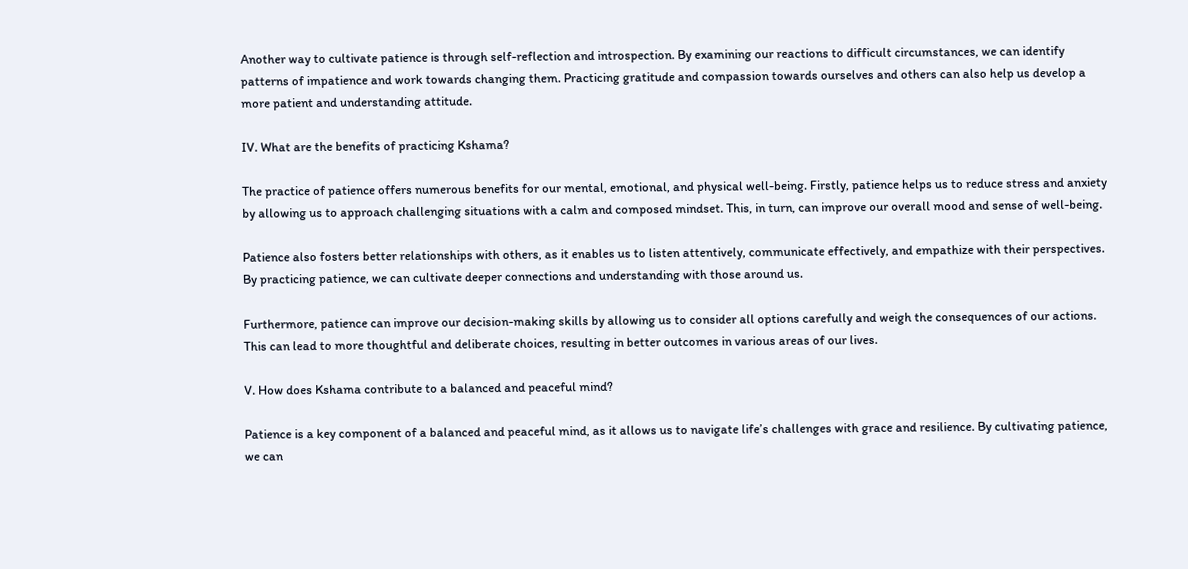Another way to cultivate patience is through self-reflection and introspection. By examining our reactions to difficult circumstances, we can identify patterns of impatience and work towards changing them. Practicing gratitude and compassion towards ourselves and others can also help us develop a more patient and understanding attitude.

IV. What are the benefits of practicing Kshama?

The practice of patience offers numerous benefits for our mental, emotional, and physical well-being. Firstly, patience helps us to reduce stress and anxiety by allowing us to approach challenging situations with a calm and composed mindset. This, in turn, can improve our overall mood and sense of well-being.

Patience also fosters better relationships with others, as it enables us to listen attentively, communicate effectively, and empathize with their perspectives. By practicing patience, we can cultivate deeper connections and understanding with those around us.

Furthermore, patience can improve our decision-making skills by allowing us to consider all options carefully and weigh the consequences of our actions. This can lead to more thoughtful and deliberate choices, resulting in better outcomes in various areas of our lives.

V. How does Kshama contribute to a balanced and peaceful mind?

Patience is a key component of a balanced and peaceful mind, as it allows us to navigate life’s challenges with grace and resilience. By cultivating patience, we can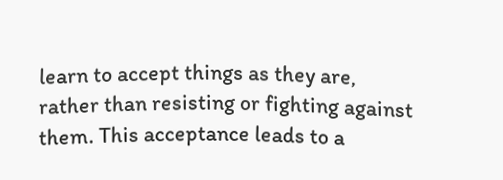learn to accept things as they are, rather than resisting or fighting against them. This acceptance leads to a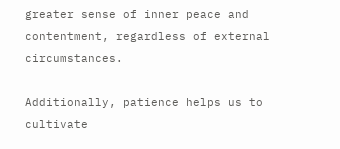greater sense of inner peace and contentment, regardless of external circumstances.

Additionally, patience helps us to cultivate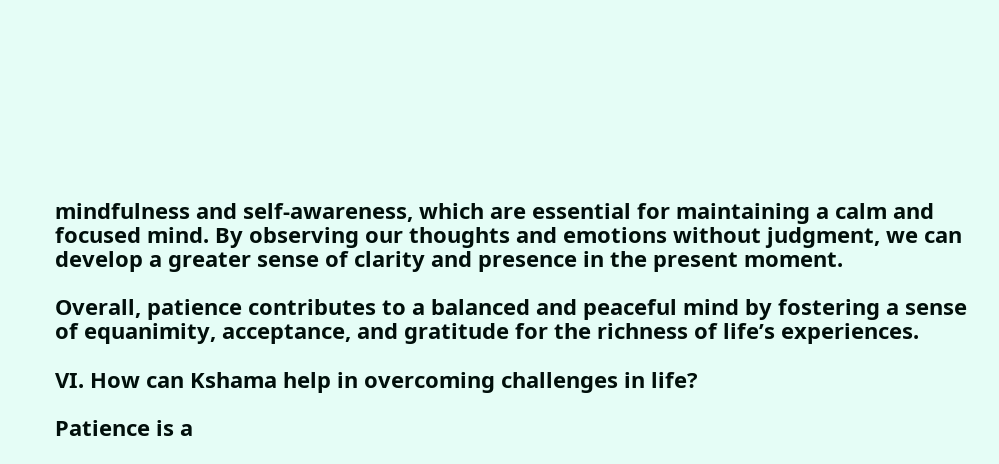mindfulness and self-awareness, which are essential for maintaining a calm and focused mind. By observing our thoughts and emotions without judgment, we can develop a greater sense of clarity and presence in the present moment.

Overall, patience contributes to a balanced and peaceful mind by fostering a sense of equanimity, acceptance, and gratitude for the richness of life’s experiences.

VI. How can Kshama help in overcoming challenges in life?

Patience is a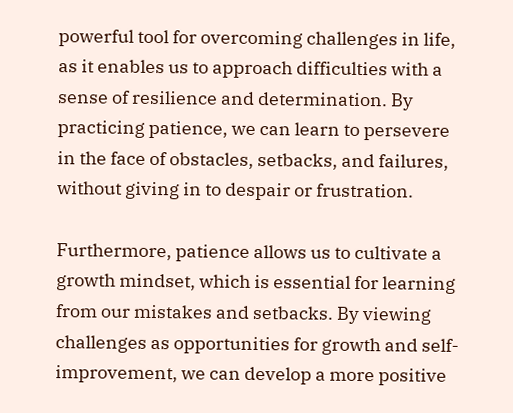powerful tool for overcoming challenges in life, as it enables us to approach difficulties with a sense of resilience and determination. By practicing patience, we can learn to persevere in the face of obstacles, setbacks, and failures, without giving in to despair or frustration.

Furthermore, patience allows us to cultivate a growth mindset, which is essential for learning from our mistakes and setbacks. By viewing challenges as opportunities for growth and self-improvement, we can develop a more positive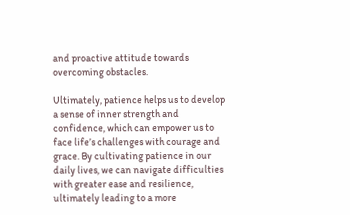and proactive attitude towards overcoming obstacles.

Ultimately, patience helps us to develop a sense of inner strength and confidence, which can empower us to face life’s challenges with courage and grace. By cultivating patience in our daily lives, we can navigate difficulties with greater ease and resilience, ultimately leading to a more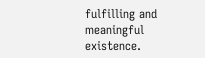fulfilling and meaningful existence.